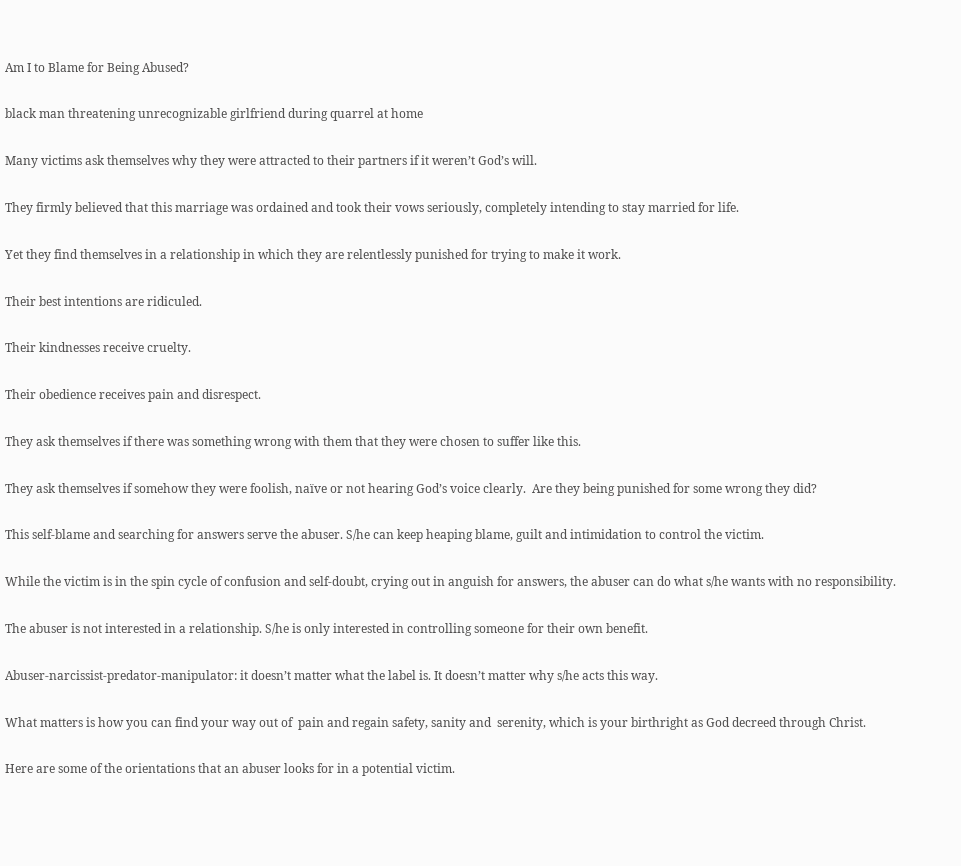Am I to Blame for Being Abused?

black man threatening unrecognizable girlfriend during quarrel at home

Many victims ask themselves why they were attracted to their partners if it weren’t God’s will.

They firmly believed that this marriage was ordained and took their vows seriously, completely intending to stay married for life.

Yet they find themselves in a relationship in which they are relentlessly punished for trying to make it work.

Their best intentions are ridiculed.

Their kindnesses receive cruelty.

Their obedience receives pain and disrespect.

They ask themselves if there was something wrong with them that they were chosen to suffer like this.

They ask themselves if somehow they were foolish, naïve or not hearing God’s voice clearly.  Are they being punished for some wrong they did?

This self-blame and searching for answers serve the abuser. S/he can keep heaping blame, guilt and intimidation to control the victim.

While the victim is in the spin cycle of confusion and self-doubt, crying out in anguish for answers, the abuser can do what s/he wants with no responsibility.

The abuser is not interested in a relationship. S/he is only interested in controlling someone for their own benefit.

Abuser-narcissist-predator-manipulator: it doesn’t matter what the label is. It doesn’t matter why s/he acts this way.

What matters is how you can find your way out of  pain and regain safety, sanity and  serenity, which is your birthright as God decreed through Christ.

Here are some of the orientations that an abuser looks for in a potential victim.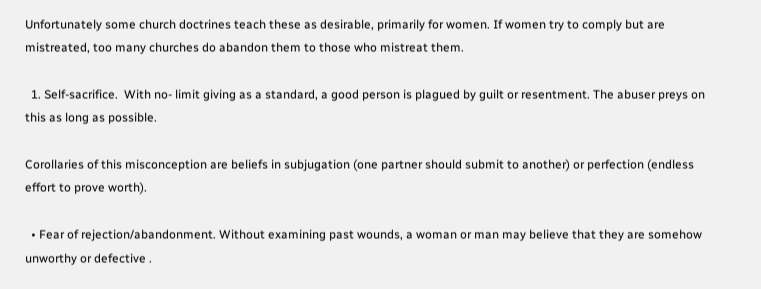Unfortunately some church doctrines teach these as desirable, primarily for women. If women try to comply but are mistreated, too many churches do abandon them to those who mistreat them.

  1. Self-sacrifice.  With no- limit giving as a standard, a good person is plagued by guilt or resentment. The abuser preys on this as long as possible.

Corollaries of this misconception are beliefs in subjugation (one partner should submit to another) or perfection (endless effort to prove worth).

  • Fear of rejection/abandonment. Without examining past wounds, a woman or man may believe that they are somehow unworthy or defective .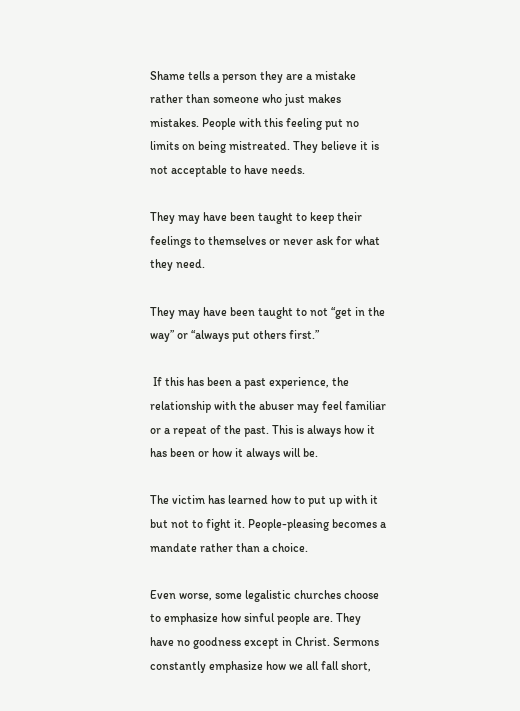Shame tells a person they are a mistake rather than someone who just makes mistakes. People with this feeling put no limits on being mistreated. They believe it is not acceptable to have needs.

They may have been taught to keep their feelings to themselves or never ask for what they need.

They may have been taught to not “get in the way” or “always put others first.”

 If this has been a past experience, the relationship with the abuser may feel familiar or a repeat of the past. This is always how it has been or how it always will be.

The victim has learned how to put up with it but not to fight it. People-pleasing becomes a mandate rather than a choice.

Even worse, some legalistic churches choose to emphasize how sinful people are. They have no goodness except in Christ. Sermons constantly emphasize how we all fall short,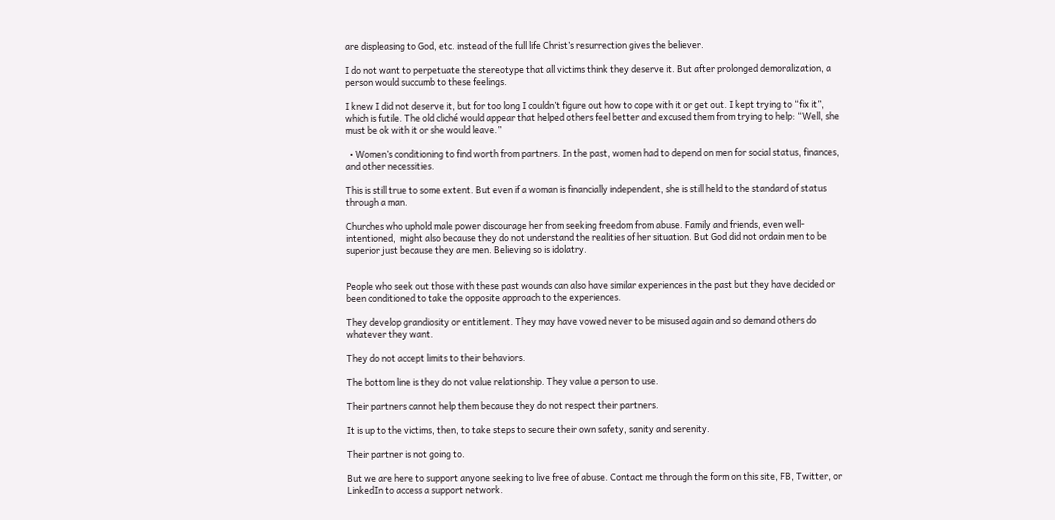are displeasing to God, etc. instead of the full life Christ’s resurrection gives the believer.

I do not want to perpetuate the stereotype that all victims think they deserve it. But after prolonged demoralization, a person would succumb to these feelings.

I knew I did not deserve it, but for too long I couldn’t figure out how to cope with it or get out. I kept trying to “fix it”, which is futile. The old cliché would appear that helped others feel better and excused them from trying to help: “Well, she must be ok with it or she would leave.”

  • Women’s conditioning to find worth from partners. In the past, women had to depend on men for social status, finances, and other necessities.

This is still true to some extent. But even if a woman is financially independent, she is still held to the standard of status through a man.

Churches who uphold male power discourage her from seeking freedom from abuse. Family and friends, even well-intentioned,  might also because they do not understand the realities of her situation. But God did not ordain men to be superior just because they are men. Believing so is idolatry.


People who seek out those with these past wounds can also have similar experiences in the past but they have decided or been conditioned to take the opposite approach to the experiences.

They develop grandiosity or entitlement. They may have vowed never to be misused again and so demand others do whatever they want.

They do not accept limits to their behaviors.

The bottom line is they do not value relationship. They value a person to use.

Their partners cannot help them because they do not respect their partners.

It is up to the victims, then, to take steps to secure their own safety, sanity and serenity.

Their partner is not going to.

But we are here to support anyone seeking to live free of abuse. Contact me through the form on this site, FB, Twitter, or LinkedIn to access a support network.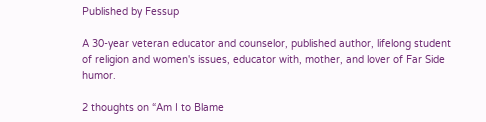Published by Fessup

A 30-year veteran educator and counselor, published author, lifelong student of religion and women's issues, educator with, mother, and lover of Far Side humor.

2 thoughts on “Am I to Blame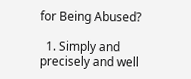for Being Abused?

  1. Simply and precisely and well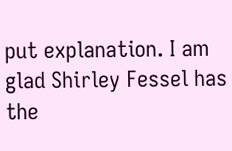put explanation. I am glad Shirley Fessel has the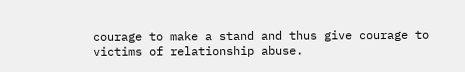courage to make a stand and thus give courage to victims of relationship abuse.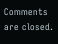Comments are closed.